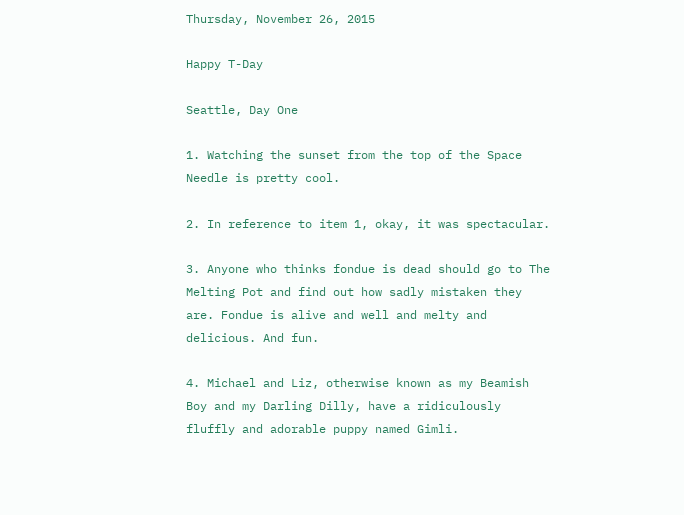Thursday, November 26, 2015

Happy T-Day

Seattle, Day One

1. Watching the sunset from the top of the Space Needle is pretty cool.

2. In reference to item 1, okay, it was spectacular.

3. Anyone who thinks fondue is dead should go to The Melting Pot and find out how sadly mistaken they are. Fondue is alive and well and melty and delicious. And fun.

4. Michael and Liz, otherwise known as my Beamish Boy and my Darling Dilly, have a ridiculously fluffly and adorable puppy named Gimli.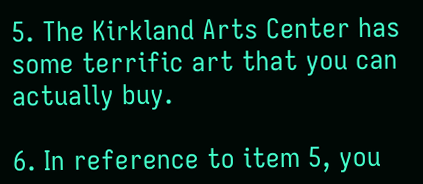5. The Kirkland Arts Center has some terrific art that you can actually buy.

6. In reference to item 5, you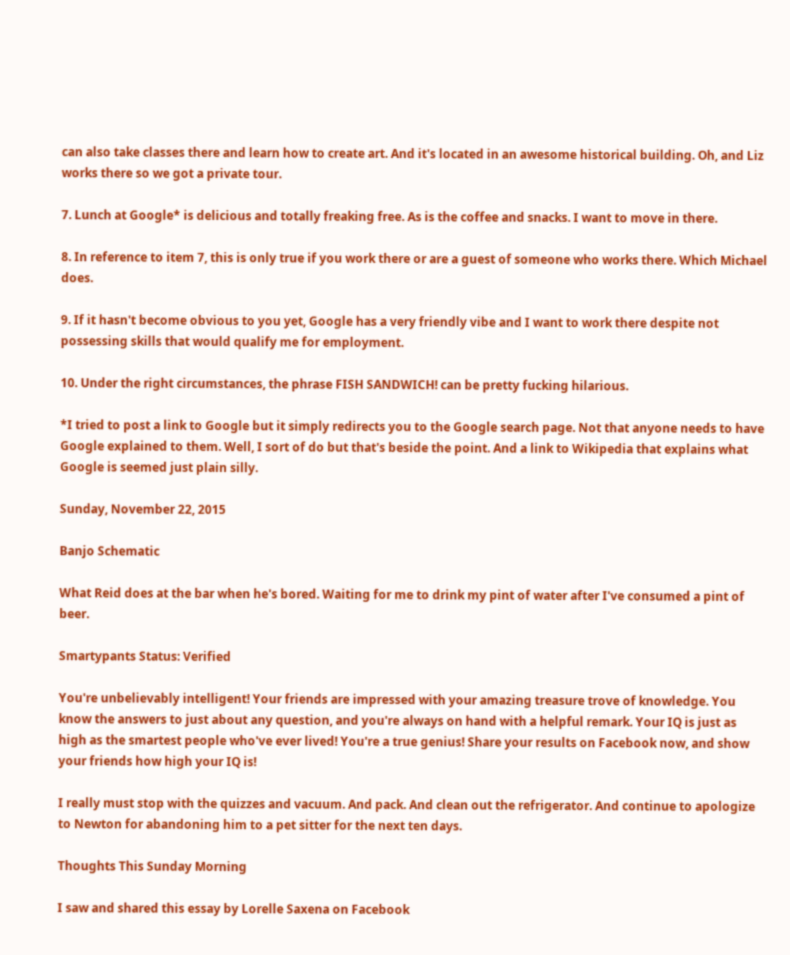can also take classes there and learn how to create art. And it's located in an awesome historical building. Oh, and Liz works there so we got a private tour.

7. Lunch at Google* is delicious and totally freaking free. As is the coffee and snacks. I want to move in there.

8. In reference to item 7, this is only true if you work there or are a guest of someone who works there. Which Michael does.

9. If it hasn't become obvious to you yet, Google has a very friendly vibe and I want to work there despite not possessing skills that would qualify me for employment.

10. Under the right circumstances, the phrase FISH SANDWICH! can be pretty fucking hilarious.

*I tried to post a link to Google but it simply redirects you to the Google search page. Not that anyone needs to have Google explained to them. Well, I sort of do but that's beside the point. And a link to Wikipedia that explains what Google is seemed just plain silly.

Sunday, November 22, 2015

Banjo Schematic

What Reid does at the bar when he's bored. Waiting for me to drink my pint of water after I've consumed a pint of beer.

Smartypants Status: Verified

You're unbelievably intelligent! Your friends are impressed with your amazing treasure trove of knowledge. You know the answers to just about any question, and you're always on hand with a helpful remark. Your IQ is just as high as the smartest people who've ever lived! You're a true genius! Share your results on Facebook now, and show your friends how high your IQ is!

I really must stop with the quizzes and vacuum. And pack. And clean out the refrigerator. And continue to apologize to Newton for abandoning him to a pet sitter for the next ten days.

Thoughts This Sunday Morning

I saw and shared this essay by Lorelle Saxena on Facebook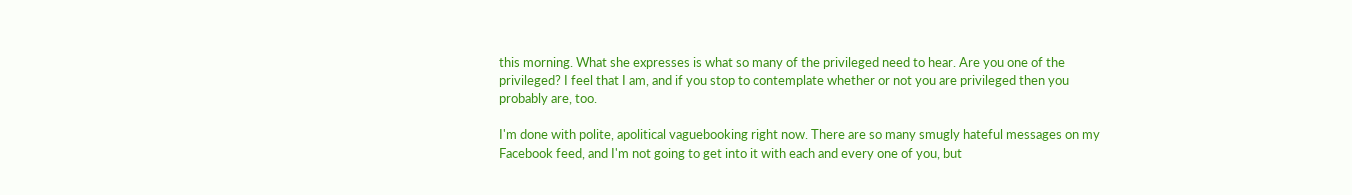this morning. What she expresses is what so many of the privileged need to hear. Are you one of the privileged? I feel that I am, and if you stop to contemplate whether or not you are privileged then you probably are, too.

I'm done with polite, apolitical vaguebooking right now. There are so many smugly hateful messages on my Facebook feed, and I'm not going to get into it with each and every one of you, but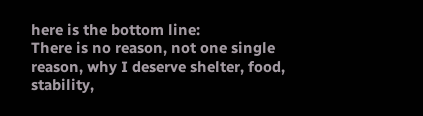here is the bottom line:
There is no reason, not one single reason, why I deserve shelter, food, stability,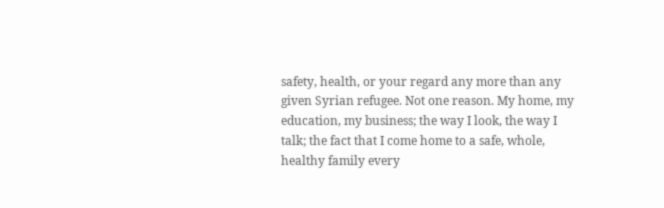safety, health, or your regard any more than any given Syrian refugee. Not one reason. My home, my education, my business; the way I look, the way I talk; the fact that I come home to a safe, whole, healthy family every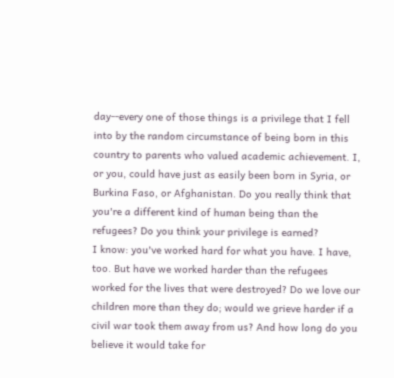day--every one of those things is a privilege that I fell into by the random circumstance of being born in this country to parents who valued academic achievement. I, or you, could have just as easily been born in Syria, or Burkina Faso, or Afghanistan. Do you really think that you're a different kind of human being than the refugees? Do you think your privilege is earned?
I know: you've worked hard for what you have. I have, too. But have we worked harder than the refugees worked for the lives that were destroyed? Do we love our children more than they do; would we grieve harder if a civil war took them away from us? And how long do you believe it would take for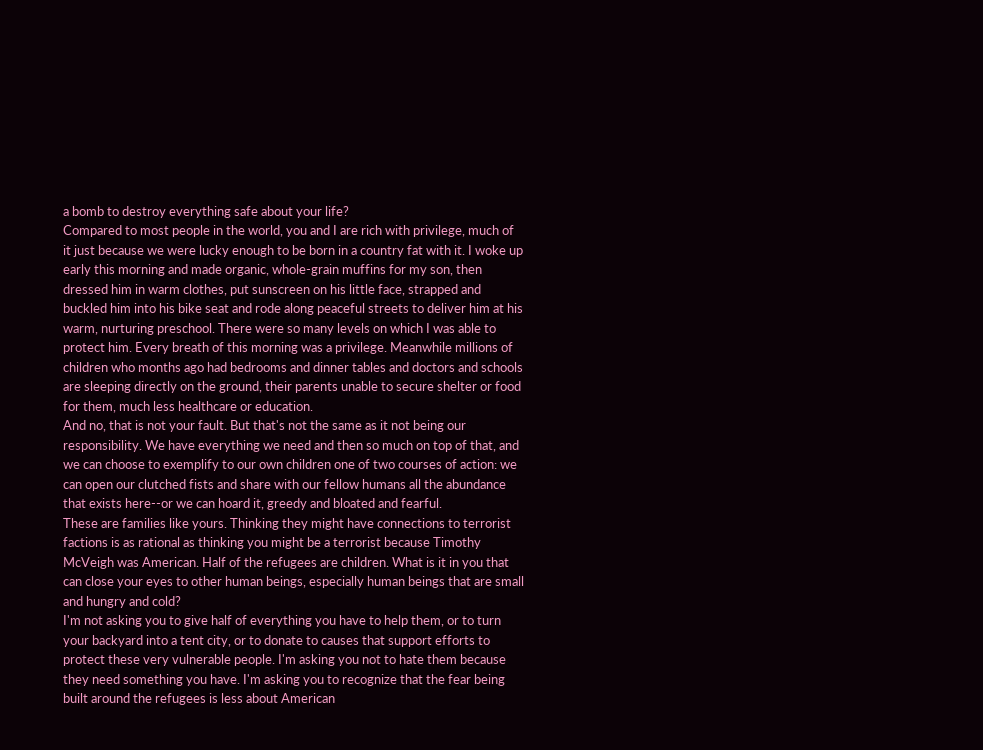a bomb to destroy everything safe about your life?
Compared to most people in the world, you and I are rich with privilege, much of it just because we were lucky enough to be born in a country fat with it. I woke up early this morning and made organic, whole-grain muffins for my son, then dressed him in warm clothes, put sunscreen on his little face, strapped and buckled him into his bike seat and rode along peaceful streets to deliver him at his warm, nurturing preschool. There were so many levels on which I was able to protect him. Every breath of this morning was a privilege. Meanwhile millions of children who months ago had bedrooms and dinner tables and doctors and schools are sleeping directly on the ground, their parents unable to secure shelter or food for them, much less healthcare or education.
And no, that is not your fault. But that's not the same as it not being our responsibility. We have everything we need and then so much on top of that, and we can choose to exemplify to our own children one of two courses of action: we can open our clutched fists and share with our fellow humans all the abundance that exists here--or we can hoard it, greedy and bloated and fearful.
These are families like yours. Thinking they might have connections to terrorist factions is as rational as thinking you might be a terrorist because Timothy McVeigh was American. Half of the refugees are children. What is it in you that can close your eyes to other human beings, especially human beings that are small and hungry and cold?
I'm not asking you to give half of everything you have to help them, or to turn your backyard into a tent city, or to donate to causes that support efforts to protect these very vulnerable people. I'm asking you not to hate them because they need something you have. I'm asking you to recognize that the fear being built around the refugees is less about American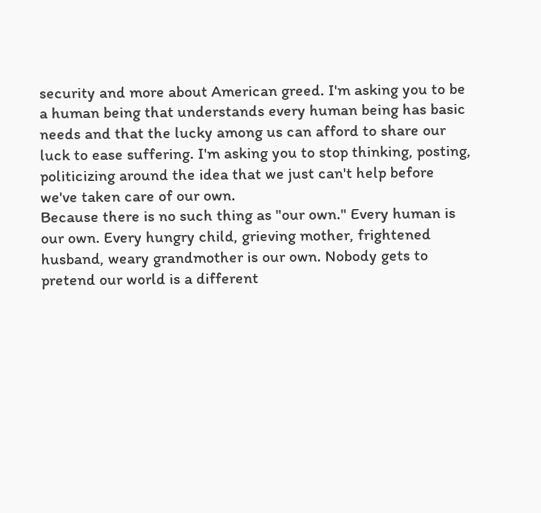security and more about American greed. I'm asking you to be a human being that understands every human being has basic needs and that the lucky among us can afford to share our luck to ease suffering. I'm asking you to stop thinking, posting, politicizing around the idea that we just can't help before we've taken care of our own.
Because there is no such thing as "our own." Every human is our own. Every hungry child, grieving mother, frightened husband, weary grandmother is our own. Nobody gets to pretend our world is a different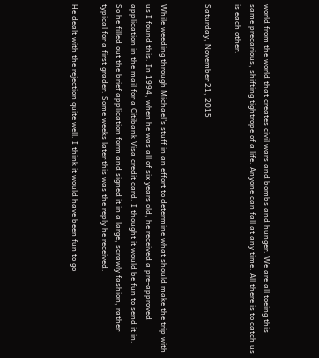world from the world that creates civil wars and bombs and hunger. We are all toeing this same precarious, shifting tightrope of a life. Anyone can fall at any time. All there is to catch us is each other.

Saturday, November 21, 2015


While weeding through Michael's stuff in an effort to determine what should make the trip with us I found this. In 1994, when he was all of six years old, he received a pre-approved application in the mail for a Citibank Visa credit card. I thought it would be fun to send it in. So he filled out the brief application form and signed it in a large, scrawly fashion, rather typical for a first grader. Some weeks later this was the reply he received.

He dealt with the rejection quite well. I think it would have been fun to go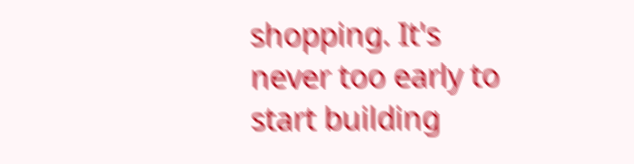shopping. It's never too early to start building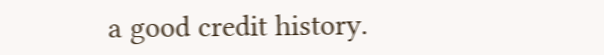a good credit history.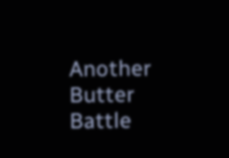Another Butter Battle